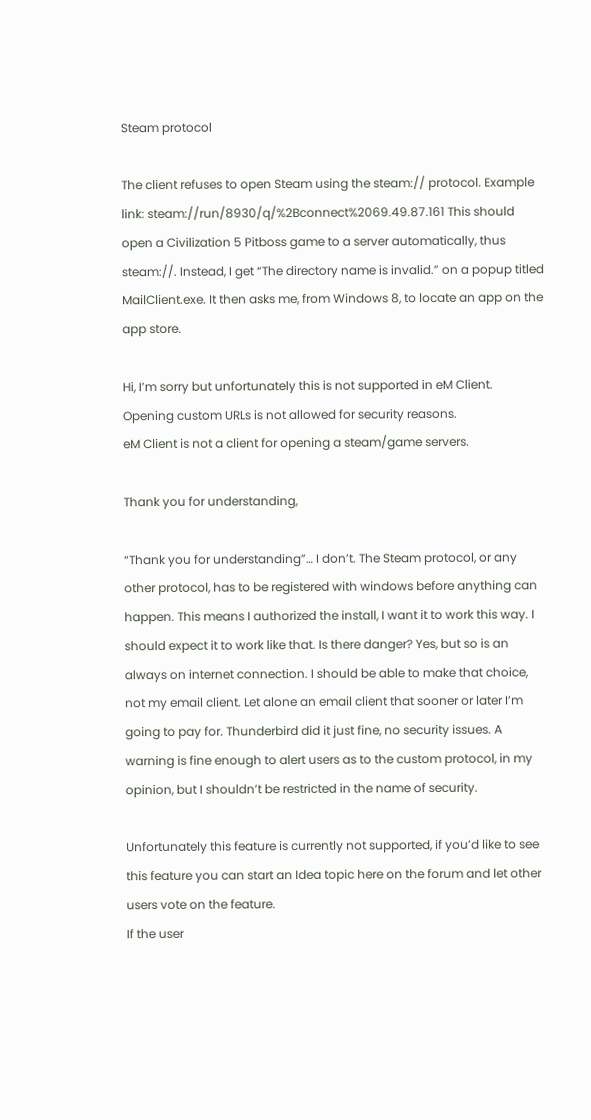Steam protocol

The client refuses to open Steam using the steam:// protocol. Example link: steam://run/8930/q/%2Bconnect%2069.49.87.161 This should open a Civilization 5 Pitboss game to a server automatically, thus steam://. Instead, I get “The directory name is invalid.” on a popup titled MailClient.exe. It then asks me, from Windows 8, to locate an app on the app store.

Hi, I’m sorry but unfortunately this is not supported in eM Client. Opening custom URLs is not allowed for security reasons.
eM Client is not a client for opening a steam/game servers.

Thank you for understanding,

“Thank you for understanding”… I don’t. The Steam protocol, or any other protocol, has to be registered with windows before anything can happen. This means I authorized the install, I want it to work this way. I should expect it to work like that. Is there danger? Yes, but so is an always on internet connection. I should be able to make that choice, not my email client. Let alone an email client that sooner or later I’m going to pay for. Thunderbird did it just fine, no security issues. A warning is fine enough to alert users as to the custom protocol, in my opinion, but I shouldn’t be restricted in the name of security.

Unfortunately this feature is currently not supported, if you’d like to see this feature you can start an Idea topic here on the forum and let other users vote on the feature.
If the user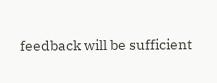feedback will be sufficient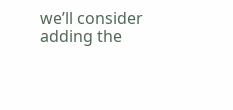we’ll consider adding the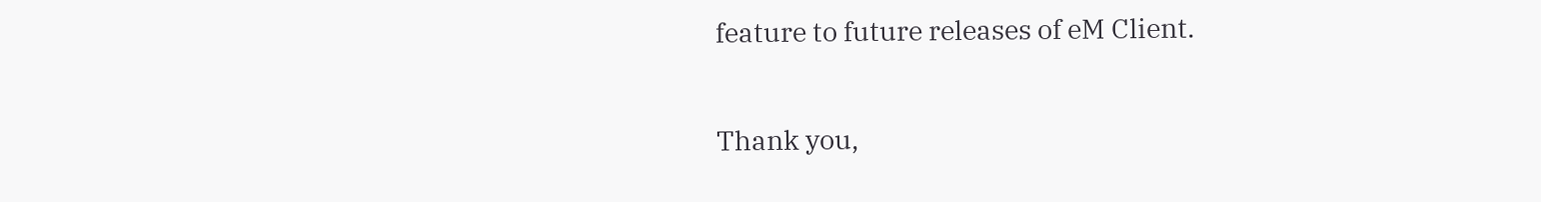feature to future releases of eM Client.

Thank you,